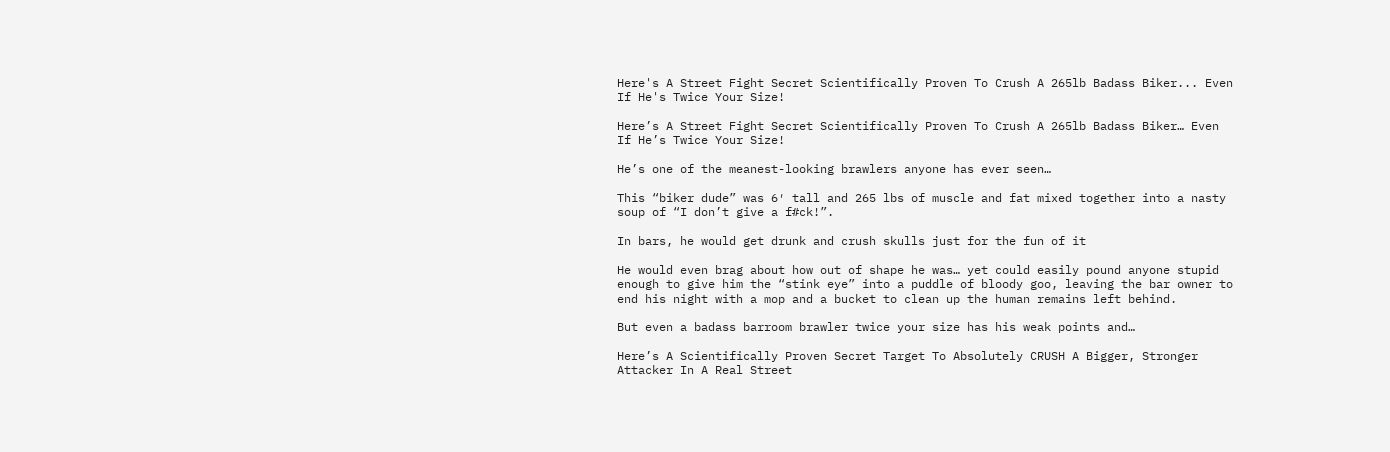Here's A Street Fight Secret Scientifically Proven To Crush A 265lb Badass Biker... Even If He's Twice Your Size!

Here’s A Street Fight Secret Scientifically Proven To Crush A 265lb Badass Biker… Even If He’s Twice Your Size!

He’s one of the meanest-looking brawlers anyone has ever seen…

This “biker dude” was 6′ tall and 265 lbs of muscle and fat mixed together into a nasty soup of “I don’t give a f#ck!”.

In bars, he would get drunk and crush skulls just for the fun of it

He would even brag about how out of shape he was… yet could easily pound anyone stupid enough to give him the “stink eye” into a puddle of bloody goo, leaving the bar owner to end his night with a mop and a bucket to clean up the human remains left behind.

But even a badass barroom brawler twice your size has his weak points and…

Here’s A Scientifically Proven Secret Target To Absolutely CRUSH A Bigger, Stronger Attacker In A Real Street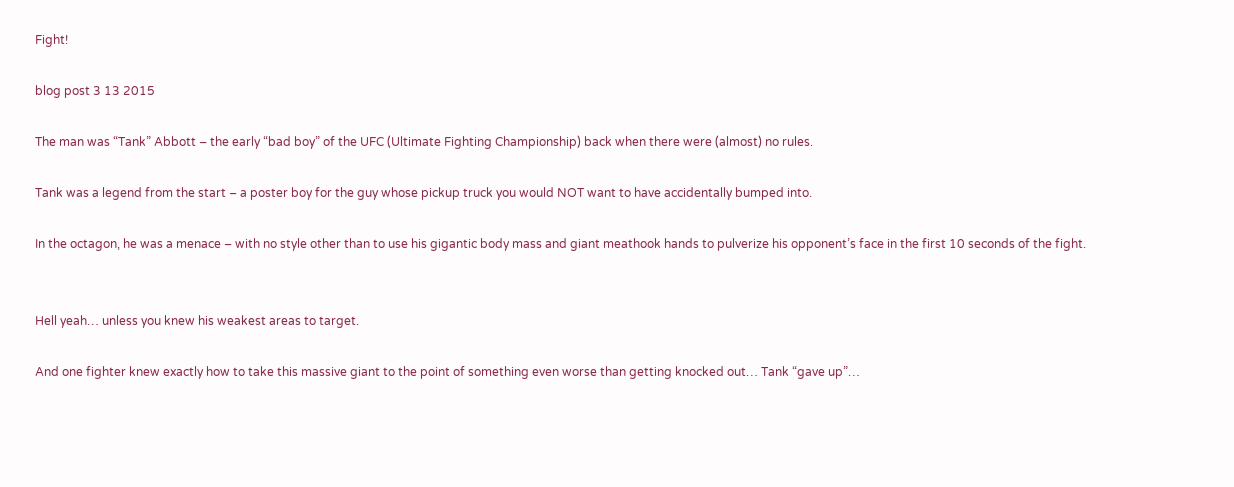Fight!

blog post 3 13 2015

The man was “Tank” Abbott – the early “bad boy” of the UFC (Ultimate Fighting Championship) back when there were (almost) no rules.

Tank was a legend from the start – a poster boy for the guy whose pickup truck you would NOT want to have accidentally bumped into.

In the octagon, he was a menace – with no style other than to use his gigantic body mass and giant meathook hands to pulverize his opponent’s face in the first 10 seconds of the fight.


Hell yeah… unless you knew his weakest areas to target.

And one fighter knew exactly how to take this massive giant to the point of something even worse than getting knocked out… Tank “gave up”…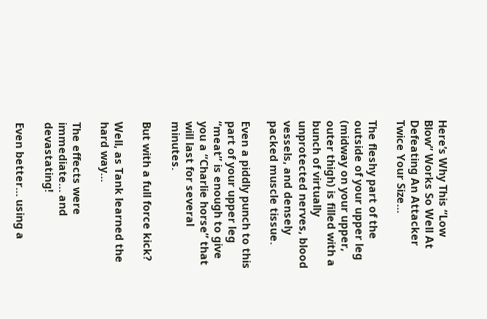Here’s Why This “Low Blow” Works So Well At Defeating An Attacker Twice Your Size…

The fleshy part of the outside of your upper leg (midway on your upper, outer thigh) is filled with a bunch of virtually unprotected nerves, blood vessels, and densely packed muscle tissue.

Even a piddly punch to this part of your upper leg “meat” is enough to give you a “Charlie horse” that will last for several minutes.

But with a full force kick?

Well, as Tank learned the hard way…

The effects were immediate… and devastating!

Even better… using a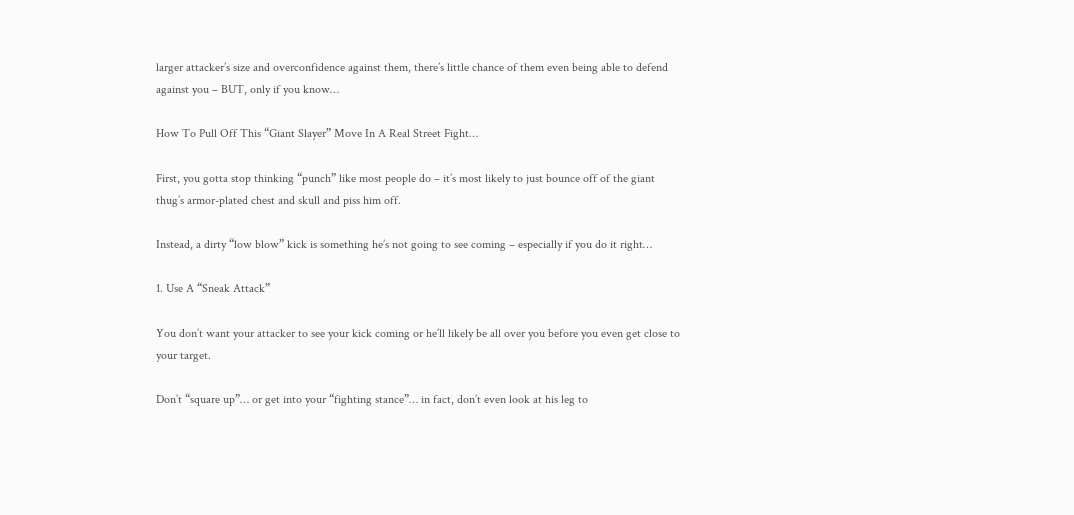larger attacker’s size and overconfidence against them, there’s little chance of them even being able to defend against you – BUT, only if you know…

How To Pull Off This “Giant Slayer” Move In A Real Street Fight…

First, you gotta stop thinking “punch” like most people do – it’s most likely to just bounce off of the giant thug’s armor-plated chest and skull and piss him off.

Instead, a dirty “low blow” kick is something he’s not going to see coming – especially if you do it right…

1. Use A “Sneak Attack”

You don’t want your attacker to see your kick coming or he’ll likely be all over you before you even get close to your target.

Don’t “square up”… or get into your “fighting stance”… in fact, don’t even look at his leg to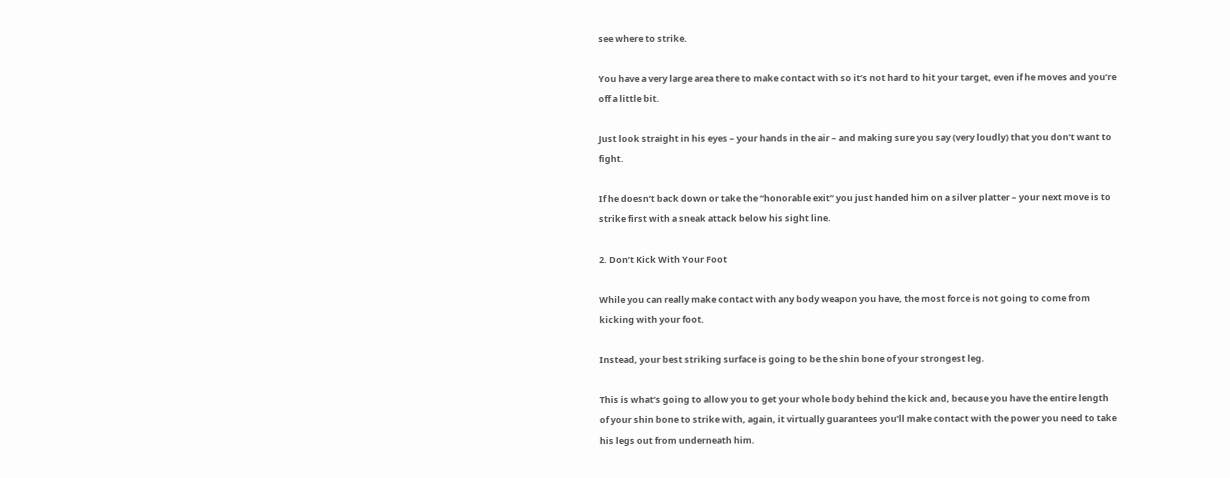see where to strike.

You have a very large area there to make contact with so it’s not hard to hit your target, even if he moves and you’re off a little bit.

Just look straight in his eyes – your hands in the air – and making sure you say (very loudly) that you don’t want to fight.

If he doesn’t back down or take the “honorable exit” you just handed him on a silver platter – your next move is to strike first with a sneak attack below his sight line.

2. Don’t Kick With Your Foot

While you can really make contact with any body weapon you have, the most force is not going to come from kicking with your foot.

Instead, your best striking surface is going to be the shin bone of your strongest leg.

This is what’s going to allow you to get your whole body behind the kick and, because you have the entire length of your shin bone to strike with, again, it virtually guarantees you’ll make contact with the power you need to take his legs out from underneath him.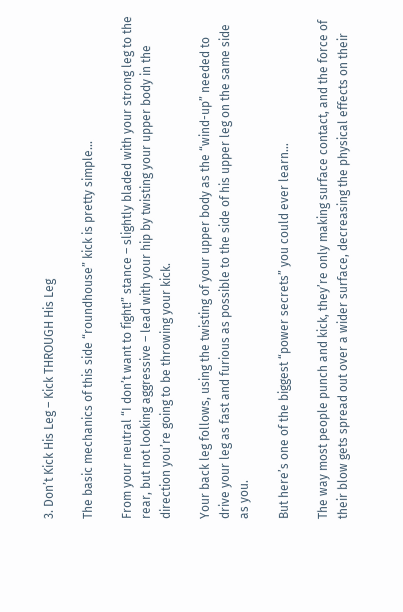3. Don’t Kick His Leg – Kick THROUGH His Leg

The basic mechanics of this side “roundhouse” kick is pretty simple…

From your neutral “I don’t want to fight!” stance – slightly bladed with your strong leg to the rear, but not looking aggressive – lead with your hip by twisting your upper body in the direction you’re going to be throwing your kick.

Your back leg follows, using the twisting of your upper body as the “wind-up” needed to drive your leg as fast and furious as possible to the side of his upper leg on the same side as you.

But here’s one of the biggest “power secrets” you could ever learn…

The way most people punch and kick, they’re only making surface contact, and the force of their blow gets spread out over a wider surface, decreasing the physical effects on their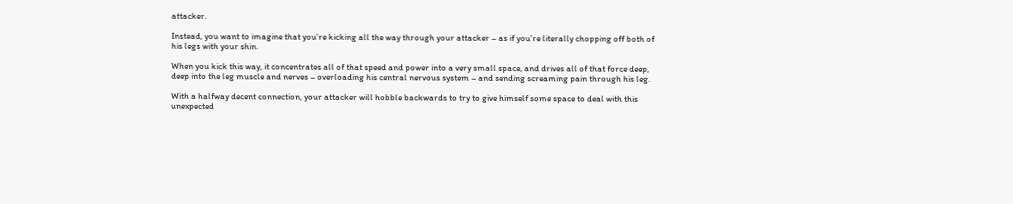attacker.

Instead, you want to imagine that you’re kicking all the way through your attacker – as if you’re literally chopping off both of his legs with your shin.

When you kick this way, it concentrates all of that speed and power into a very small space, and drives all of that force deep, deep into the leg muscle and nerves – overloading his central nervous system – and sending screaming pain through his leg.

With a halfway decent connection, your attacker will hobble backwards to try to give himself some space to deal with this unexpected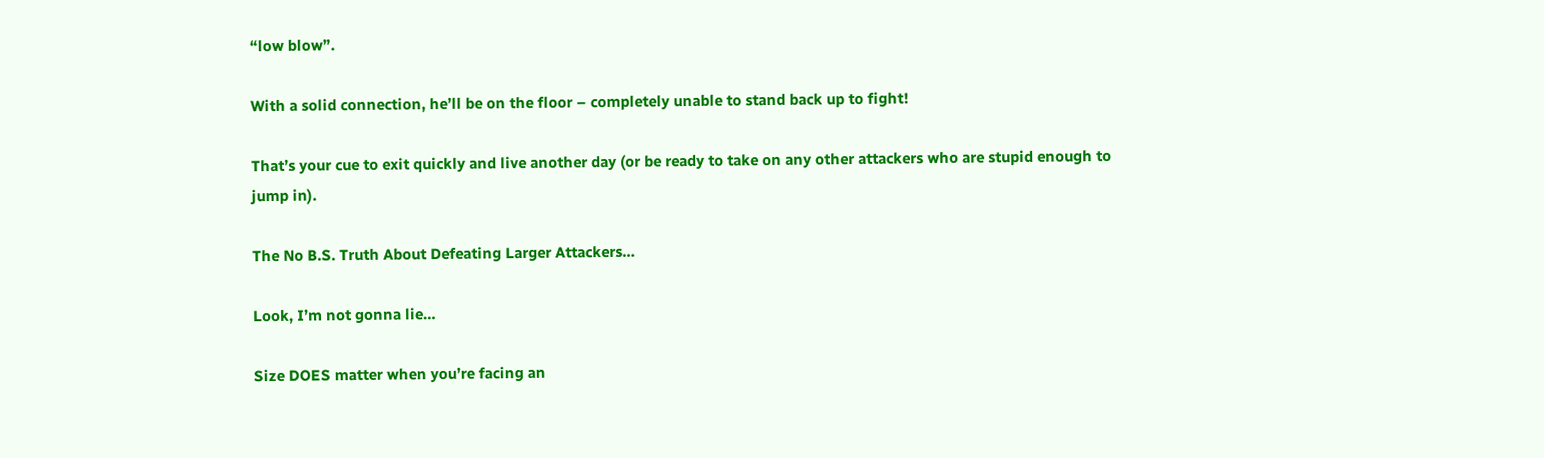“low blow”.

With a solid connection, he’ll be on the floor – completely unable to stand back up to fight!

That’s your cue to exit quickly and live another day (or be ready to take on any other attackers who are stupid enough to jump in).

The No B.S. Truth About Defeating Larger Attackers…

Look, I’m not gonna lie…

Size DOES matter when you’re facing an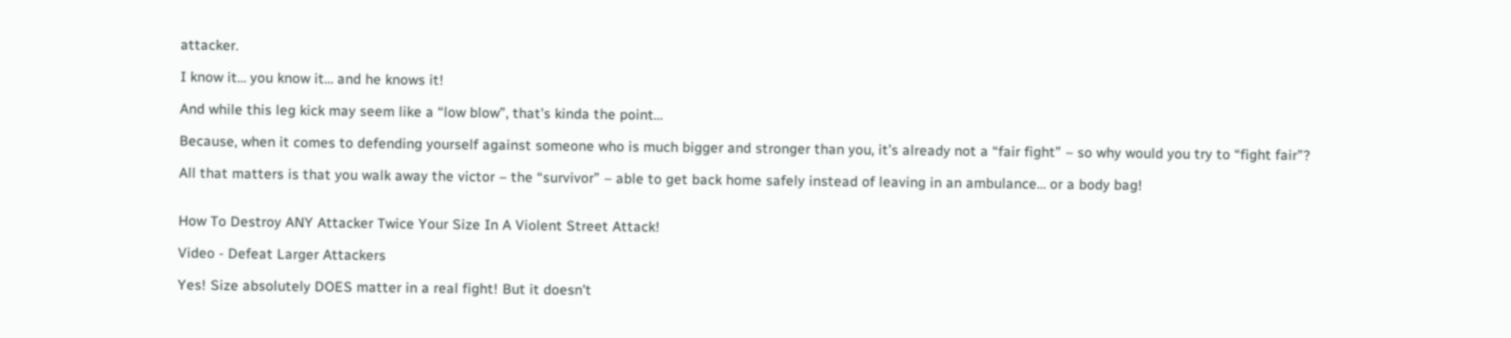attacker.

I know it… you know it… and he knows it!

And while this leg kick may seem like a “low blow”, that’s kinda the point…

Because, when it comes to defending yourself against someone who is much bigger and stronger than you, it’s already not a “fair fight” – so why would you try to “fight fair”?

All that matters is that you walk away the victor – the “survivor” – able to get back home safely instead of leaving in an ambulance… or a body bag!


How To Destroy ANY Attacker Twice Your Size In A Violent Street Attack!

Video - Defeat Larger Attackers

Yes! Size absolutely DOES matter in a real fight! But it doesn't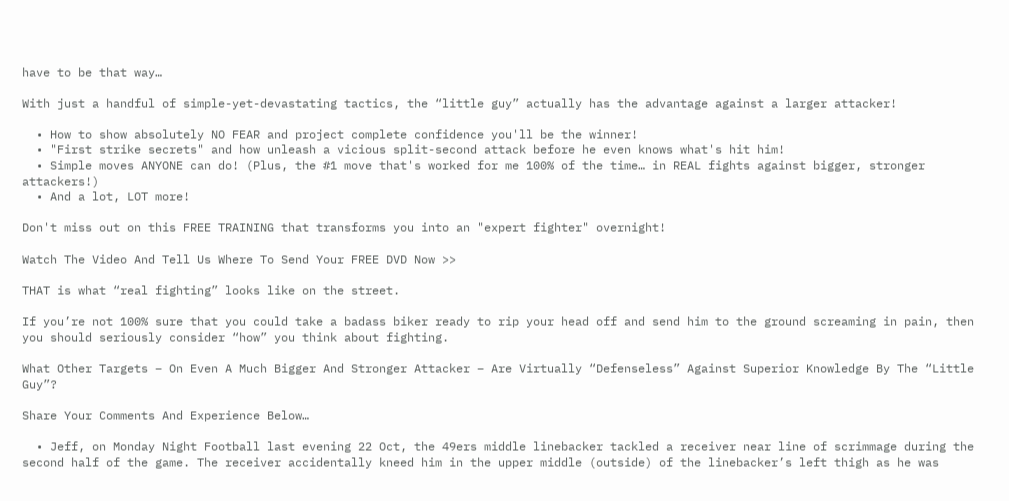have to be that way…

With just a handful of simple-yet-devastating tactics, the “little guy” actually has the advantage against a larger attacker!

  • How to show absolutely NO FEAR and project complete confidence you'll be the winner!
  • "First strike secrets" and how unleash a vicious split-second attack before he even knows what's hit him!
  • Simple moves ANYONE can do! (Plus, the #1 move that's worked for me 100% of the time… in REAL fights against bigger, stronger attackers!)
  • And a lot, LOT more!

Don't miss out on this FREE TRAINING that transforms you into an "expert fighter" overnight!

Watch The Video And Tell Us Where To Send Your FREE DVD Now >>

THAT is what “real fighting” looks like on the street.

If you’re not 100% sure that you could take a badass biker ready to rip your head off and send him to the ground screaming in pain, then you should seriously consider “how” you think about fighting.

What Other Targets – On Even A Much Bigger And Stronger Attacker – Are Virtually “Defenseless” Against Superior Knowledge By The “Little Guy”?

Share Your Comments And Experience Below…

  • Jeff, on Monday Night Football last evening 22 Oct, the 49ers middle linebacker tackled a receiver near line of scrimmage during the second half of the game. The receiver accidentally kneed him in the upper middle (outside) of the linebacker’s left thigh as he was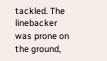tackled. The linebacker was prone on the ground,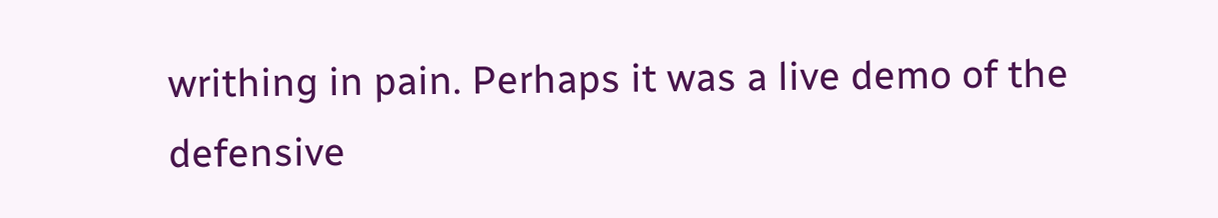writhing in pain. Perhaps it was a live demo of the defensive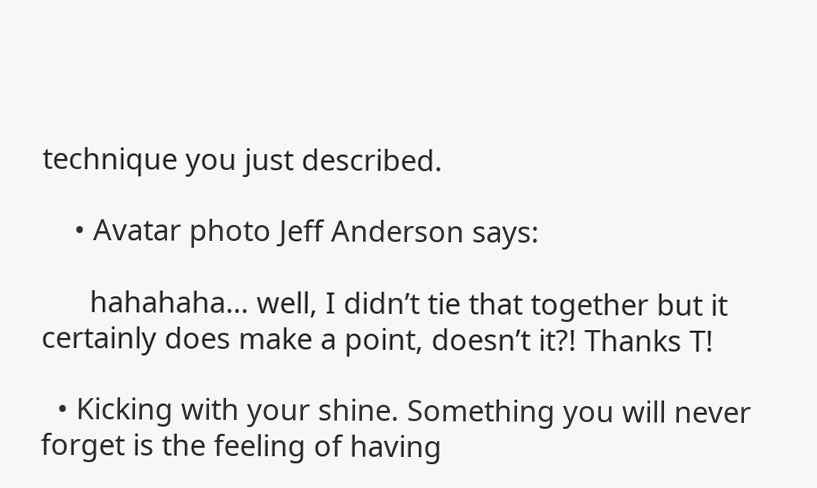technique you just described.

    • Avatar photo Jeff Anderson says:

      hahahaha… well, I didn’t tie that together but it certainly does make a point, doesn’t it?! Thanks T!

  • Kicking with your shine. Something you will never forget is the feeling of having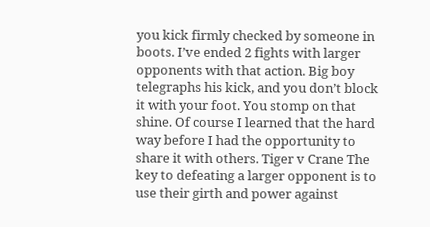you kick firmly checked by someone in boots. I’ve ended 2 fights with larger opponents with that action. Big boy telegraphs his kick, and you don’t block it with your foot. You stomp on that shine. Of course I learned that the hard way before I had the opportunity to share it with others. Tiger v Crane The key to defeating a larger opponent is to use their girth and power against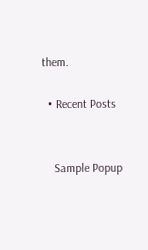them.

  • Recent Posts


    Sample Popup